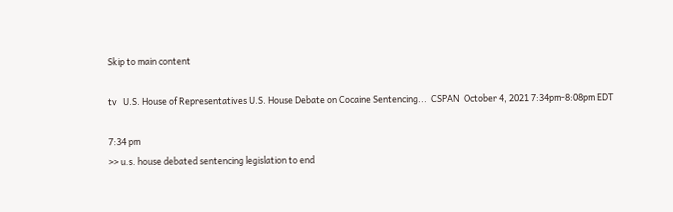Skip to main content

tv   U.S. House of Representatives U.S. House Debate on Cocaine Sentencing...  CSPAN  October 4, 2021 7:34pm-8:08pm EDT

7:34 pm
>> u.s. house debated sentencing legislation to end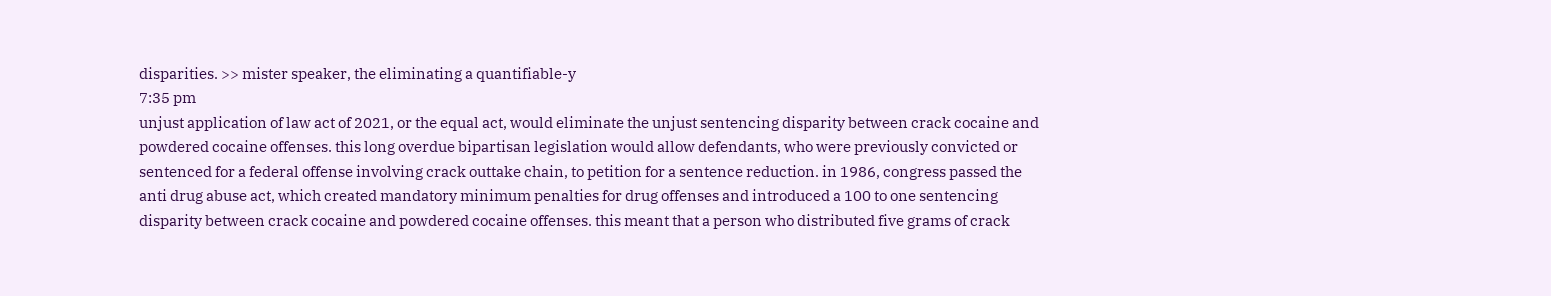disparities. >> mister speaker, the eliminating a quantifiable-y
7:35 pm
unjust application of law act of 2021, or the equal act, would eliminate the unjust sentencing disparity between crack cocaine and powdered cocaine offenses. this long overdue bipartisan legislation would allow defendants, who were previously convicted or sentenced for a federal offense involving crack outtake chain, to petition for a sentence reduction. in 1986, congress passed the anti drug abuse act, which created mandatory minimum penalties for drug offenses and introduced a 100 to one sentencing disparity between crack cocaine and powdered cocaine offenses. this meant that a person who distributed five grams of crack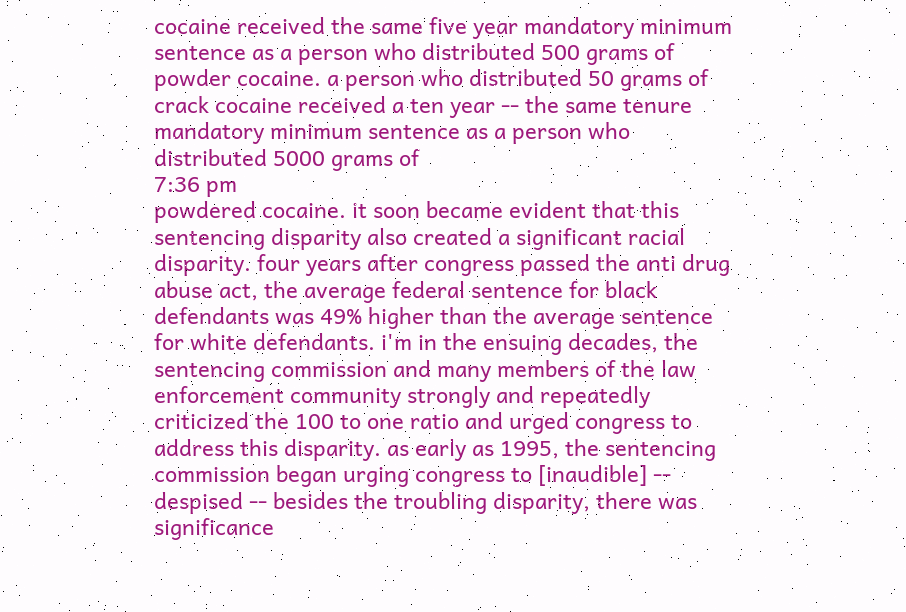cocaine received the same five year mandatory minimum sentence as a person who distributed 500 grams of powder cocaine. a person who distributed 50 grams of crack cocaine received a ten year -- the same tenure mandatory minimum sentence as a person who distributed 5000 grams of
7:36 pm
powdered cocaine. it soon became evident that this sentencing disparity also created a significant racial disparity. four years after congress passed the anti drug abuse act, the average federal sentence for black defendants was 49% higher than the average sentence for white defendants. i'm in the ensuing decades, the sentencing commission and many members of the law enforcement community strongly and repeatedly criticized the 100 to one ratio and urged congress to address this disparity. as early as 1995, the sentencing commission began urging congress to [inaudible] -- despised -- besides the troubling disparity, there was significance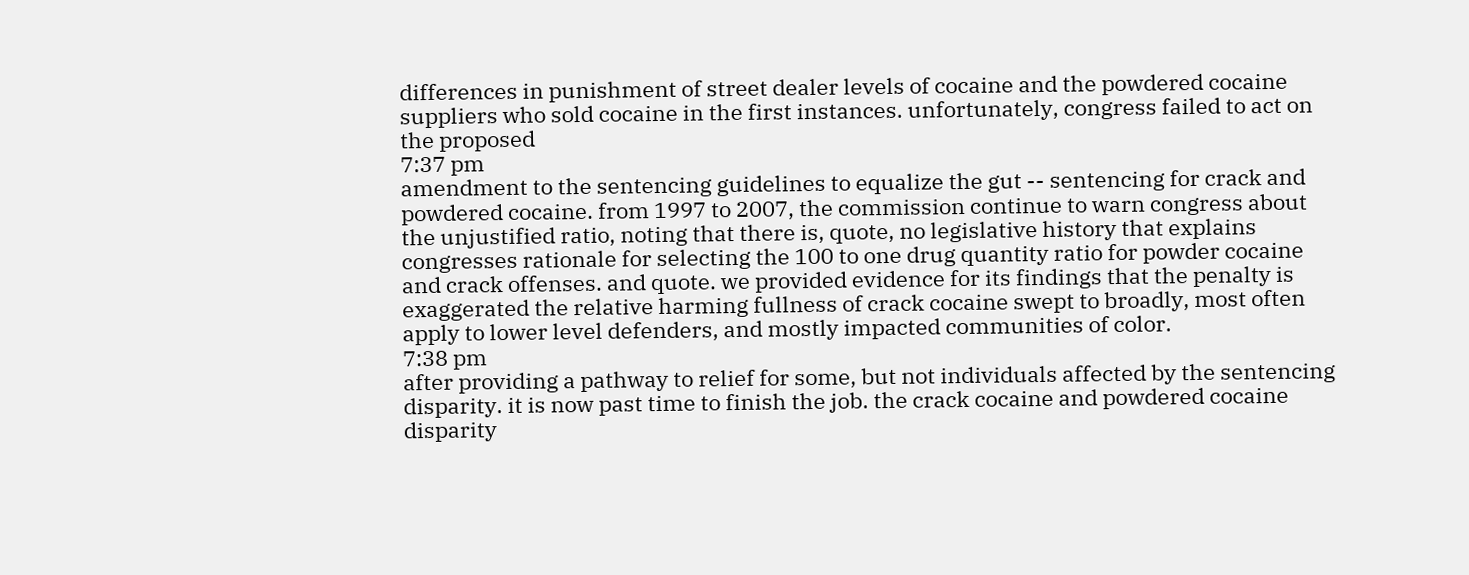differences in punishment of street dealer levels of cocaine and the powdered cocaine suppliers who sold cocaine in the first instances. unfortunately, congress failed to act on the proposed
7:37 pm
amendment to the sentencing guidelines to equalize the gut -- sentencing for crack and powdered cocaine. from 1997 to 2007, the commission continue to warn congress about the unjustified ratio, noting that there is, quote, no legislative history that explains congresses rationale for selecting the 100 to one drug quantity ratio for powder cocaine and crack offenses. and quote. we provided evidence for its findings that the penalty is exaggerated the relative harming fullness of crack cocaine swept to broadly, most often apply to lower level defenders, and mostly impacted communities of color.
7:38 pm
after providing a pathway to relief for some, but not individuals affected by the sentencing disparity. it is now past time to finish the job. the crack cocaine and powdered cocaine disparity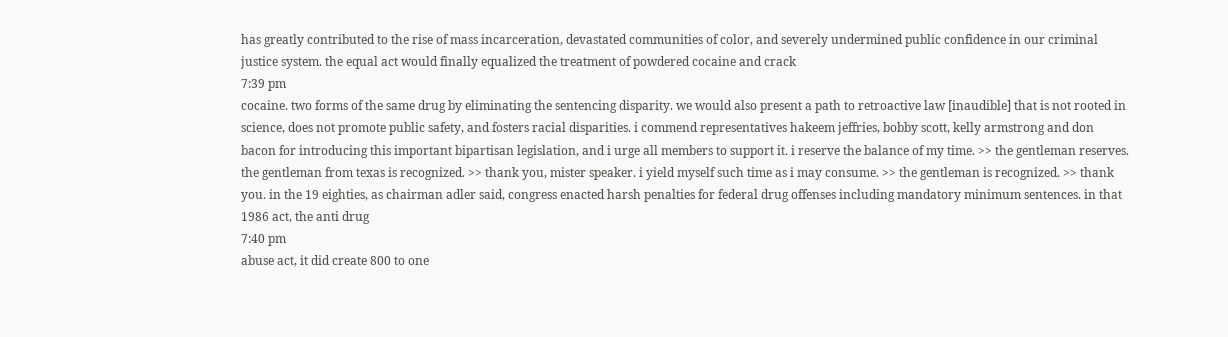has greatly contributed to the rise of mass incarceration, devastated communities of color, and severely undermined public confidence in our criminal justice system. the equal act would finally equalized the treatment of powdered cocaine and crack
7:39 pm
cocaine. two forms of the same drug by eliminating the sentencing disparity. we would also present a path to retroactive law [inaudible] that is not rooted in science, does not promote public safety, and fosters racial disparities. i commend representatives hakeem jeffries, bobby scott, kelly armstrong and don bacon for introducing this important bipartisan legislation, and i urge all members to support it. i reserve the balance of my time. >> the gentleman reserves. the gentleman from texas is recognized. >> thank you, mister speaker. i yield myself such time as i may consume. >> the gentleman is recognized. >> thank you. in the 19 eighties, as chairman adler said, congress enacted harsh penalties for federal drug offenses including mandatory minimum sentences. in that 1986 act, the anti drug
7:40 pm
abuse act, it did create 800 to one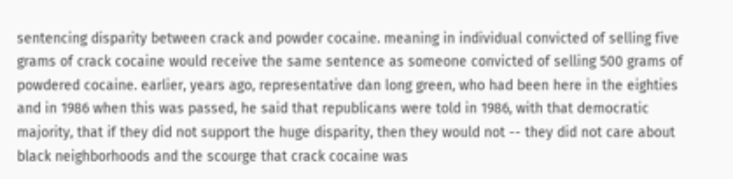sentencing disparity between crack and powder cocaine. meaning in individual convicted of selling five grams of crack cocaine would receive the same sentence as someone convicted of selling 500 grams of powdered cocaine. earlier, years ago, representative dan long green, who had been here in the eighties and in 1986 when this was passed, he said that republicans were told in 1986, with that democratic majority, that if they did not support the huge disparity, then they would not -- they did not care about black neighborhoods and the scourge that crack cocaine was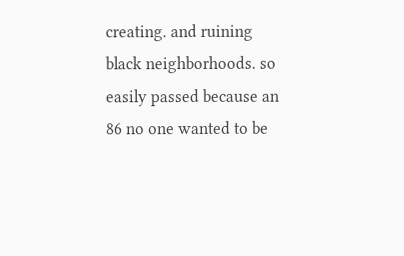creating. and ruining black neighborhoods. so easily passed because an 86 no one wanted to be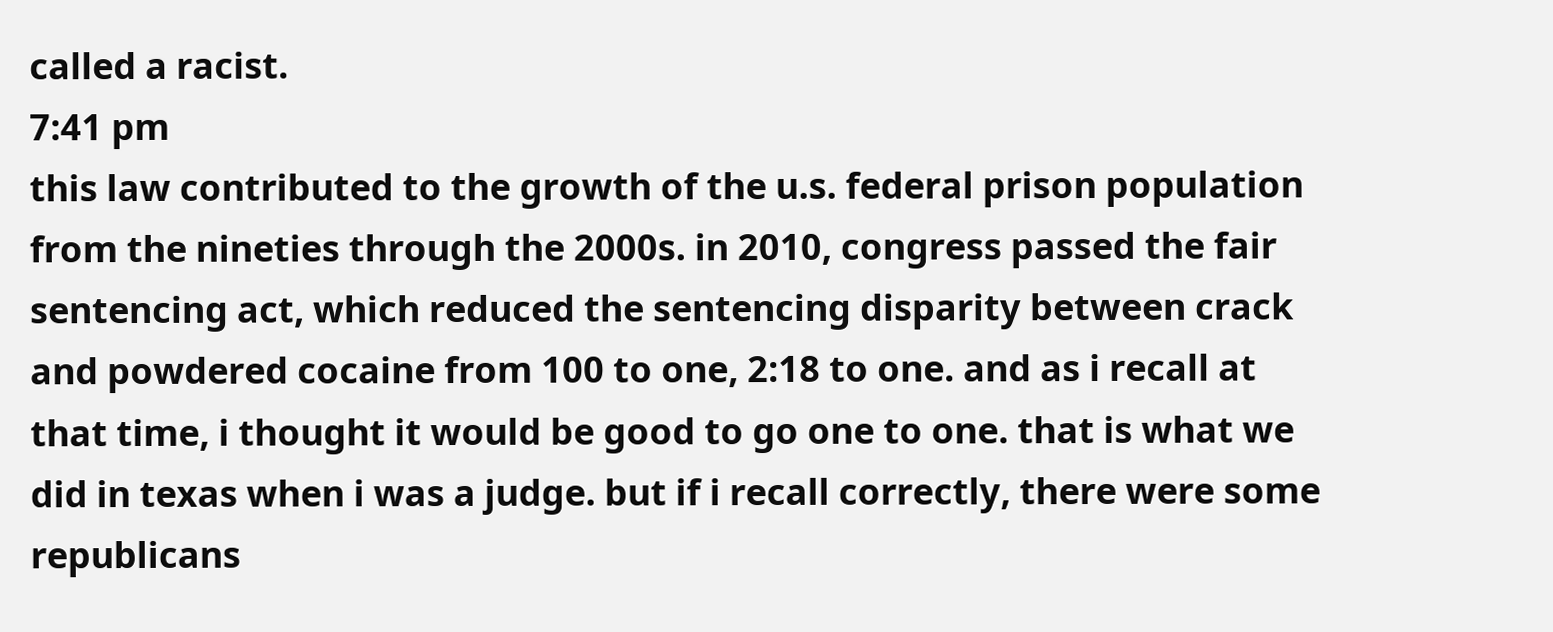called a racist.
7:41 pm
this law contributed to the growth of the u.s. federal prison population from the nineties through the 2000s. in 2010, congress passed the fair sentencing act, which reduced the sentencing disparity between crack and powdered cocaine from 100 to one, 2:18 to one. and as i recall at that time, i thought it would be good to go one to one. that is what we did in texas when i was a judge. but if i recall correctly, there were some republicans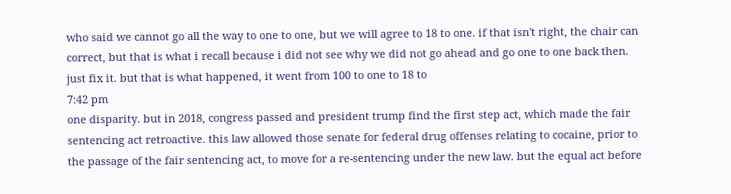who said we cannot go all the way to one to one, but we will agree to 18 to one. if that isn't right, the chair can correct, but that is what i recall because i did not see why we did not go ahead and go one to one back then. just fix it. but that is what happened, it went from 100 to one to 18 to
7:42 pm
one disparity. but in 2018, congress passed and president trump find the first step act, which made the fair sentencing act retroactive. this law allowed those senate for federal drug offenses relating to cocaine, prior to the passage of the fair sentencing act, to move for a re-sentencing under the new law. but the equal act before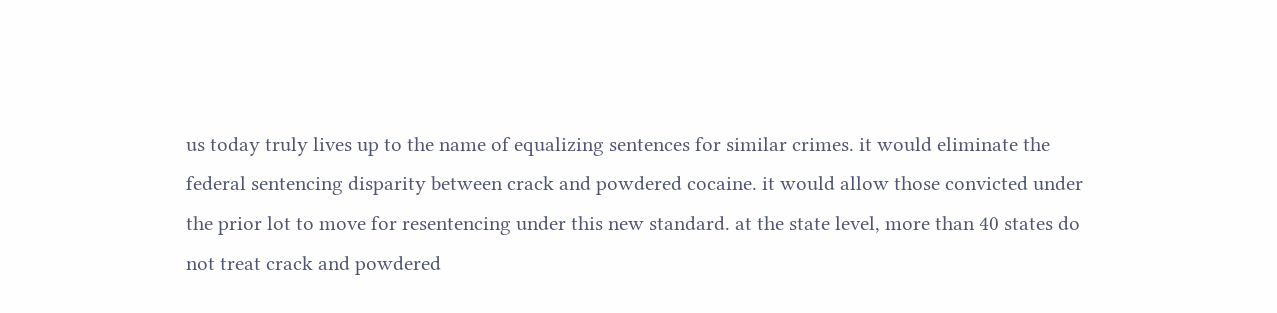us today truly lives up to the name of equalizing sentences for similar crimes. it would eliminate the federal sentencing disparity between crack and powdered cocaine. it would allow those convicted under the prior lot to move for resentencing under this new standard. at the state level, more than 40 states do not treat crack and powdered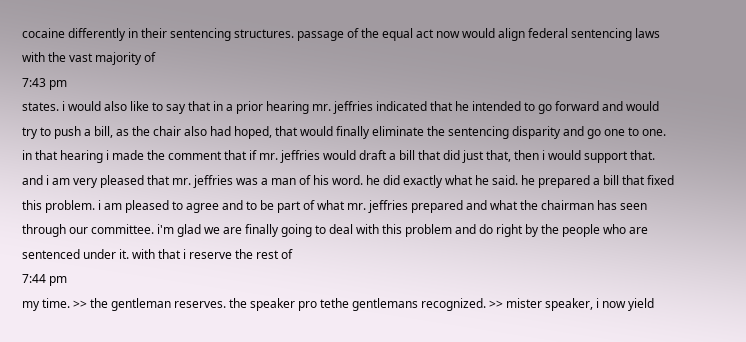cocaine differently in their sentencing structures. passage of the equal act now would align federal sentencing laws with the vast majority of
7:43 pm
states. i would also like to say that in a prior hearing mr. jeffries indicated that he intended to go forward and would try to push a bill, as the chair also had hoped, that would finally eliminate the sentencing disparity and go one to one. in that hearing i made the comment that if mr. jeffries would draft a bill that did just that, then i would support that. and i am very pleased that mr. jeffries was a man of his word. he did exactly what he said. he prepared a bill that fixed this problem. i am pleased to agree and to be part of what mr. jeffries prepared and what the chairman has seen through our committee. i'm glad we are finally going to deal with this problem and do right by the people who are sentenced under it. with that i reserve the rest of
7:44 pm
my time. >> the gentleman reserves. the speaker pro tethe gentlemans recognized. >> mister speaker, i now yield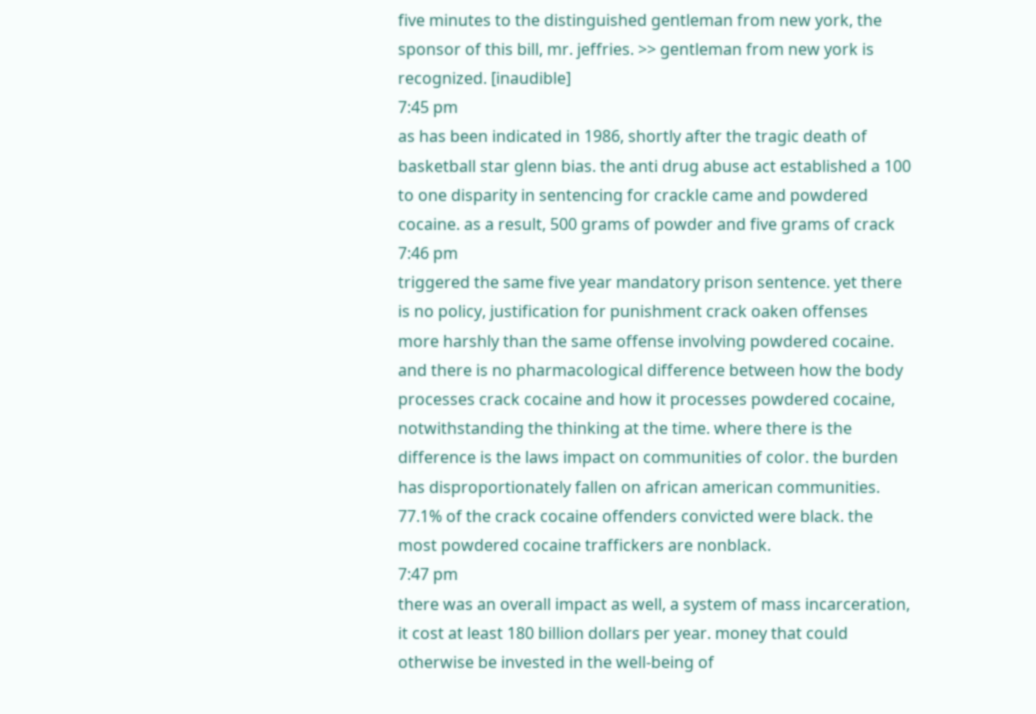five minutes to the distinguished gentleman from new york, the sponsor of this bill, mr. jeffries. >> gentleman from new york is recognized. [inaudible]
7:45 pm
as has been indicated in 1986, shortly after the tragic death of basketball star glenn bias. the anti drug abuse act established a 100 to one disparity in sentencing for crackle came and powdered cocaine. as a result, 500 grams of powder and five grams of crack
7:46 pm
triggered the same five year mandatory prison sentence. yet there is no policy, justification for punishment crack oaken offenses more harshly than the same offense involving powdered cocaine. and there is no pharmacological difference between how the body processes crack cocaine and how it processes powdered cocaine, notwithstanding the thinking at the time. where there is the difference is the laws impact on communities of color. the burden has disproportionately fallen on african american communities. 77.1% of the crack cocaine offenders convicted were black. the most powdered cocaine traffickers are nonblack.
7:47 pm
there was an overall impact as well, a system of mass incarceration, it cost at least 180 billion dollars per year. money that could otherwise be invested in the well-being of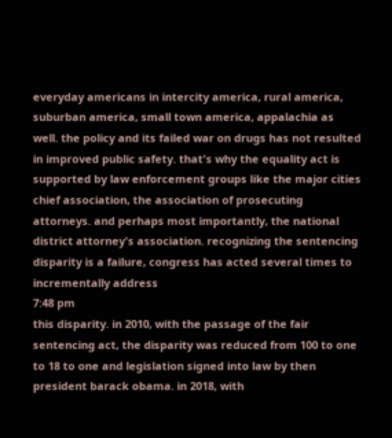everyday americans in intercity america, rural america, suburban america, small town america, appalachia as well. the policy and its failed war on drugs has not resulted in improved public safety. that's why the equality act is supported by law enforcement groups like the major cities chief association, the association of prosecuting attorneys. and perhaps most importantly, the national district attorney's association. recognizing the sentencing disparity is a failure, congress has acted several times to incrementally address
7:48 pm
this disparity. in 2010, with the passage of the fair sentencing act, the disparity was reduced from 100 to one to 18 to one and legislation signed into law by then president barack obama. in 2018, with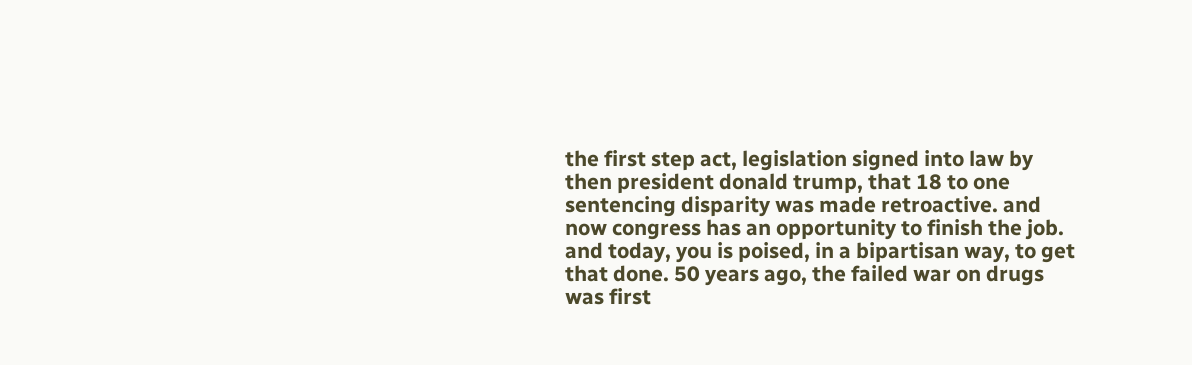the first step act, legislation signed into law by then president donald trump, that 18 to one sentencing disparity was made retroactive. and now congress has an opportunity to finish the job. and today, you is poised, in a bipartisan way, to get that done. 50 years ago, the failed war on drugs was first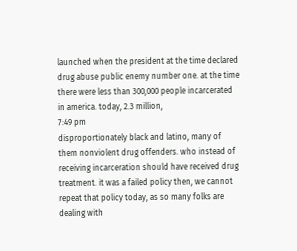launched when the president at the time declared drug abuse public enemy number one. at the time there were less than 300,000 people incarcerated in america. today, 2.3 million,
7:49 pm
disproportionately black and latino, many of them nonviolent drug offenders. who instead of receiving incarceration should have received drug treatment. it was a failed policy then, we cannot repeat that policy today, as so many folks are dealing with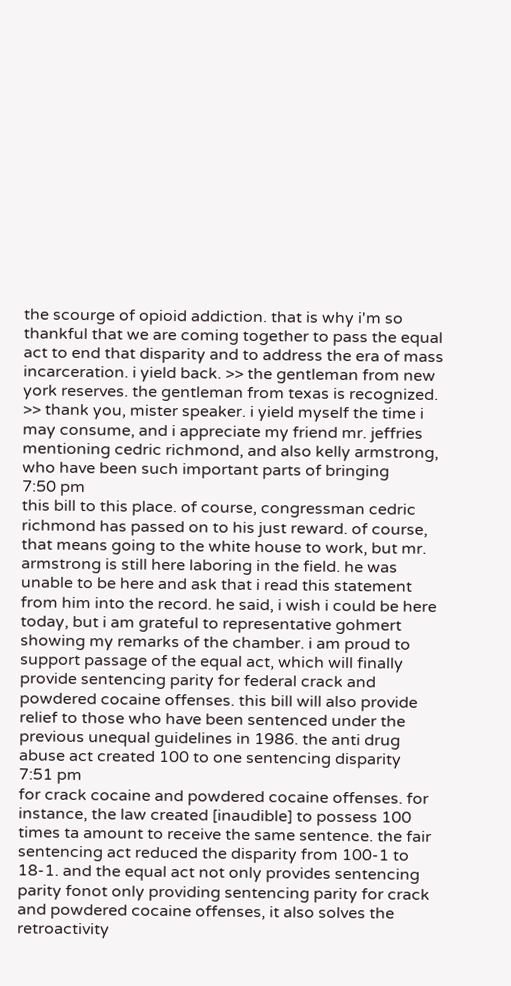the scourge of opioid addiction. that is why i'm so thankful that we are coming together to pass the equal act to end that disparity and to address the era of mass incarceration. i yield back. >> the gentleman from new york reserves. the gentleman from texas is recognized. >> thank you, mister speaker. i yield myself the time i may consume, and i appreciate my friend mr. jeffries mentioning cedric richmond, and also kelly armstrong, who have been such important parts of bringing
7:50 pm
this bill to this place. of course, congressman cedric richmond has passed on to his just reward. of course, that means going to the white house to work, but mr. armstrong is still here laboring in the field. he was unable to be here and ask that i read this statement from him into the record. he said, i wish i could be here today, but i am grateful to representative gohmert showing my remarks of the chamber. i am proud to support passage of the equal act, which will finally provide sentencing parity for federal crack and powdered cocaine offenses. this bill will also provide relief to those who have been sentenced under the previous unequal guidelines in 1986. the anti drug abuse act created 100 to one sentencing disparity
7:51 pm
for crack cocaine and powdered cocaine offenses. for instance, the law created [inaudible] to possess 100 times ta amount to receive the same sentence. the fair sentencing act reduced the disparity from 100-1 to 18-1. and the equal act not only provides sentencing parity fonot only providing sentencing parity for crack and powdered cocaine offenses, it also solves the retroactivity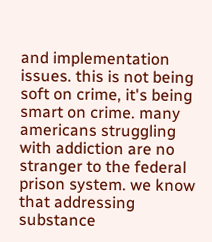and implementation issues. this is not being soft on crime, it's being smart on crime. many americans struggling with addiction are no stranger to the federal prison system. we know that addressing substance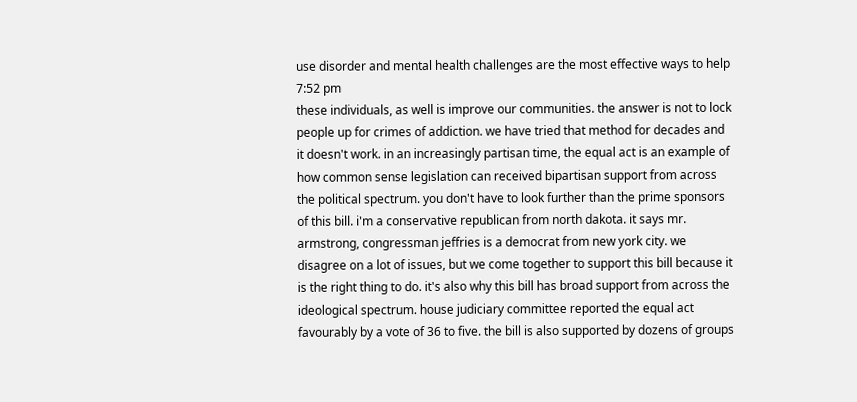use disorder and mental health challenges are the most effective ways to help
7:52 pm
these individuals, as well is improve our communities. the answer is not to lock people up for crimes of addiction. we have tried that method for decades and it doesn't work. in an increasingly partisan time, the equal act is an example of how common sense legislation can received bipartisan support from across the political spectrum. you don't have to look further than the prime sponsors of this bill. i'm a conservative republican from north dakota. it says mr. armstrong, congressman jeffries is a democrat from new york city. we disagree on a lot of issues, but we come together to support this bill because it is the right thing to do. it's also why this bill has broad support from across the ideological spectrum. house judiciary committee reported the equal act favourably by a vote of 36 to five. the bill is also supported by dozens of groups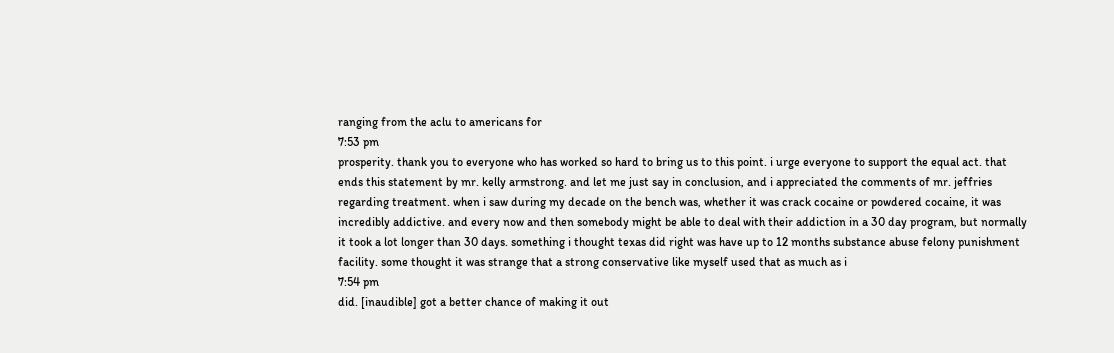ranging from the aclu to americans for
7:53 pm
prosperity. thank you to everyone who has worked so hard to bring us to this point. i urge everyone to support the equal act. that ends this statement by mr. kelly armstrong. and let me just say in conclusion, and i appreciated the comments of mr. jeffries regarding treatment. when i saw during my decade on the bench was, whether it was crack cocaine or powdered cocaine, it was incredibly addictive. and every now and then somebody might be able to deal with their addiction in a 30 day program, but normally it took a lot longer than 30 days. something i thought texas did right was have up to 12 months substance abuse felony punishment facility. some thought it was strange that a strong conservative like myself used that as much as i
7:54 pm
did. [inaudible] got a better chance of making it out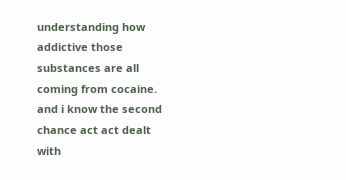understanding how addictive those substances are all coming from cocaine. and i know the second chance act act dealt with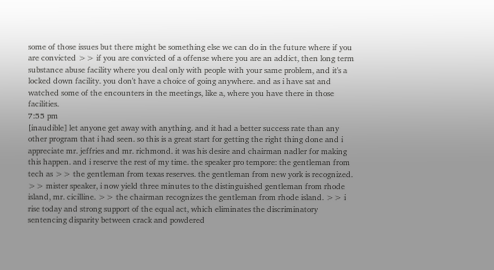some of those issues but there might be something else we can do in the future where if you are convicted >> if you are convicted of a offense where you are an addict, then long term substance abuse facility where you deal only with people with your same problem, and it's a locked down facility. you don't have a choice of going anywhere. and as i have sat and watched some of the encounters in the meetings, like a, where you have there in those facilities.
7:55 pm
[inaudible] let anyone get away with anything. and it had a better success rate than any other program that i had seen. so this is a great start for getting the right thing done and i appreciate mr. jeffries and mr. richmond. it was his desire and chairman nadler for making this happen. and i reserve the rest of my time. the speaker pro tempore: the gentleman from tech as >> the gentleman from texas reserves. the gentleman from new york is recognized. >> mister speaker, i now yield three minutes to the distinguished gentleman from rhode island, mr. cicilline. >> the chairman recognizes the gentleman from rhode island. >> i rise today and strong support of the equal act, which eliminates the discriminatory sentencing disparity between crack and powdered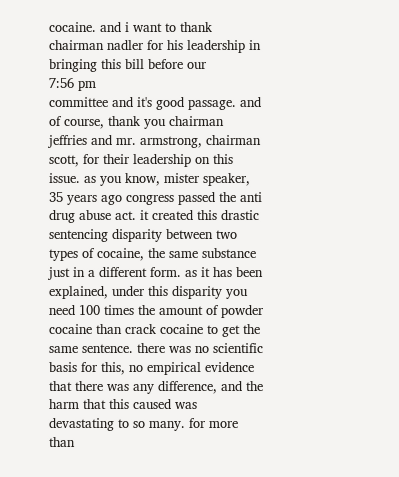cocaine. and i want to thank chairman nadler for his leadership in bringing this bill before our
7:56 pm
committee and it's good passage. and of course, thank you chairman jeffries and mr. armstrong, chairman scott, for their leadership on this issue. as you know, mister speaker, 35 years ago congress passed the anti drug abuse act. it created this drastic sentencing disparity between two types of cocaine, the same substance just in a different form. as it has been explained, under this disparity you need 100 times the amount of powder cocaine than crack cocaine to get the same sentence. there was no scientific basis for this, no empirical evidence that there was any difference, and the harm that this caused was devastating to so many. for more than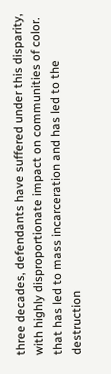three decades, defendants have suffered under this disparity, with highly disproportionate impact on communities of color. that has led to mass incarceration and has led to the destruction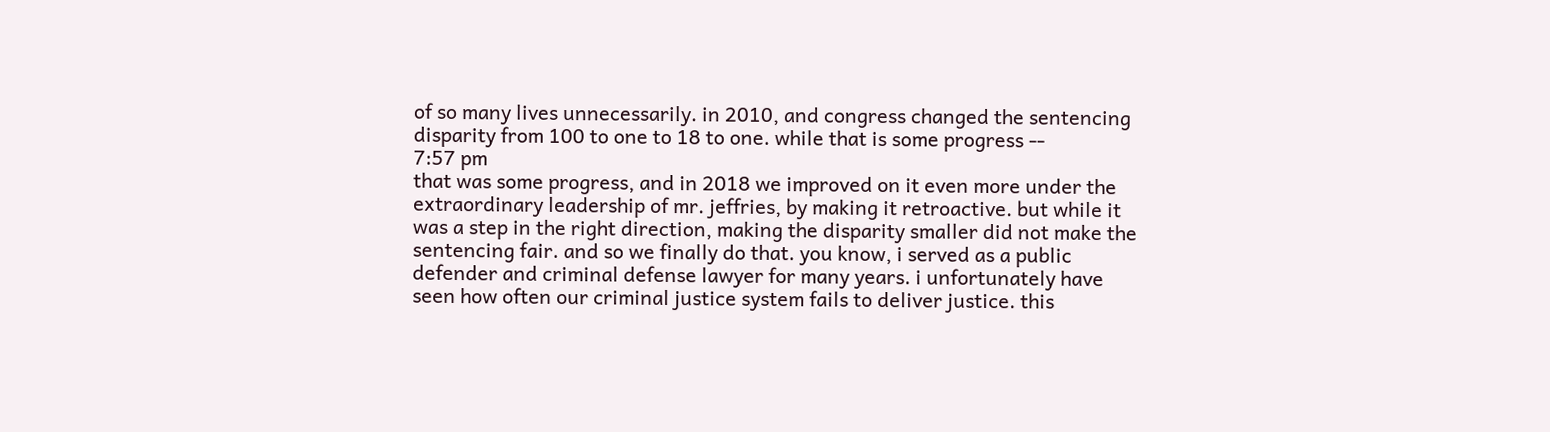of so many lives unnecessarily. in 2010, and congress changed the sentencing disparity from 100 to one to 18 to one. while that is some progress --
7:57 pm
that was some progress, and in 2018 we improved on it even more under the extraordinary leadership of mr. jeffries, by making it retroactive. but while it was a step in the right direction, making the disparity smaller did not make the sentencing fair. and so we finally do that. you know, i served as a public defender and criminal defense lawyer for many years. i unfortunately have seen how often our criminal justice system fails to deliver justice. this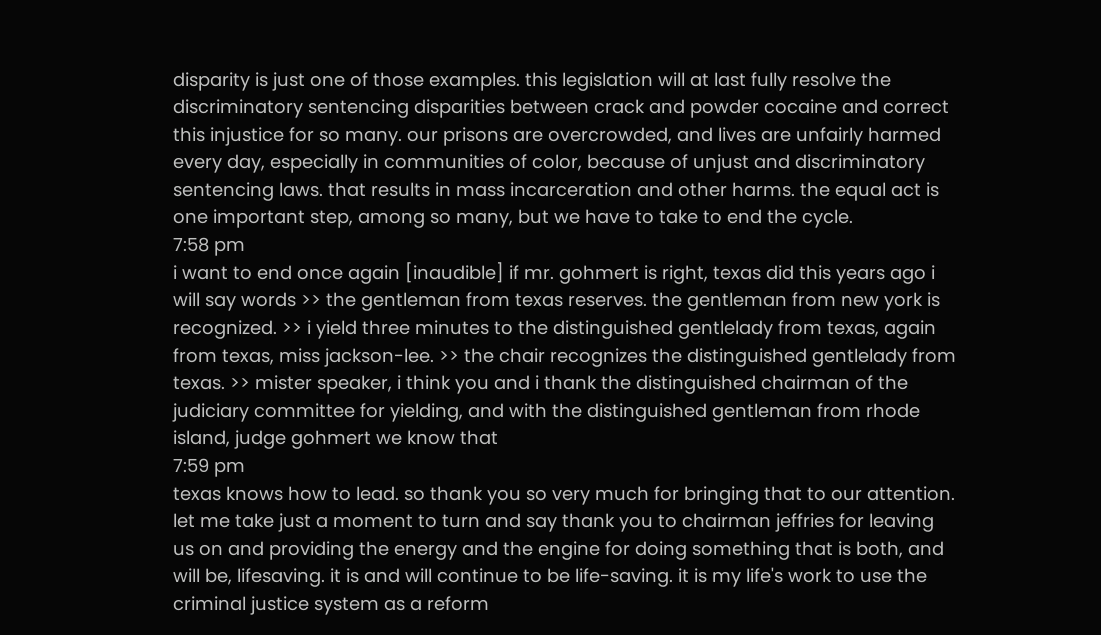disparity is just one of those examples. this legislation will at last fully resolve the discriminatory sentencing disparities between crack and powder cocaine and correct this injustice for so many. our prisons are overcrowded, and lives are unfairly harmed every day, especially in communities of color, because of unjust and discriminatory sentencing laws. that results in mass incarceration and other harms. the equal act is one important step, among so many, but we have to take to end the cycle.
7:58 pm
i want to end once again [inaudible] if mr. gohmert is right, texas did this years ago i will say words >> the gentleman from texas reserves. the gentleman from new york is recognized. >> i yield three minutes to the distinguished gentlelady from texas, again from texas, miss jackson-lee. >> the chair recognizes the distinguished gentlelady from texas. >> mister speaker, i think you and i thank the distinguished chairman of the judiciary committee for yielding, and with the distinguished gentleman from rhode island, judge gohmert we know that
7:59 pm
texas knows how to lead. so thank you so very much for bringing that to our attention. let me take just a moment to turn and say thank you to chairman jeffries for leaving us on and providing the energy and the engine for doing something that is both, and will be, lifesaving. it is and will continue to be life-saving. it is my life's work to use the criminal justice system as a reform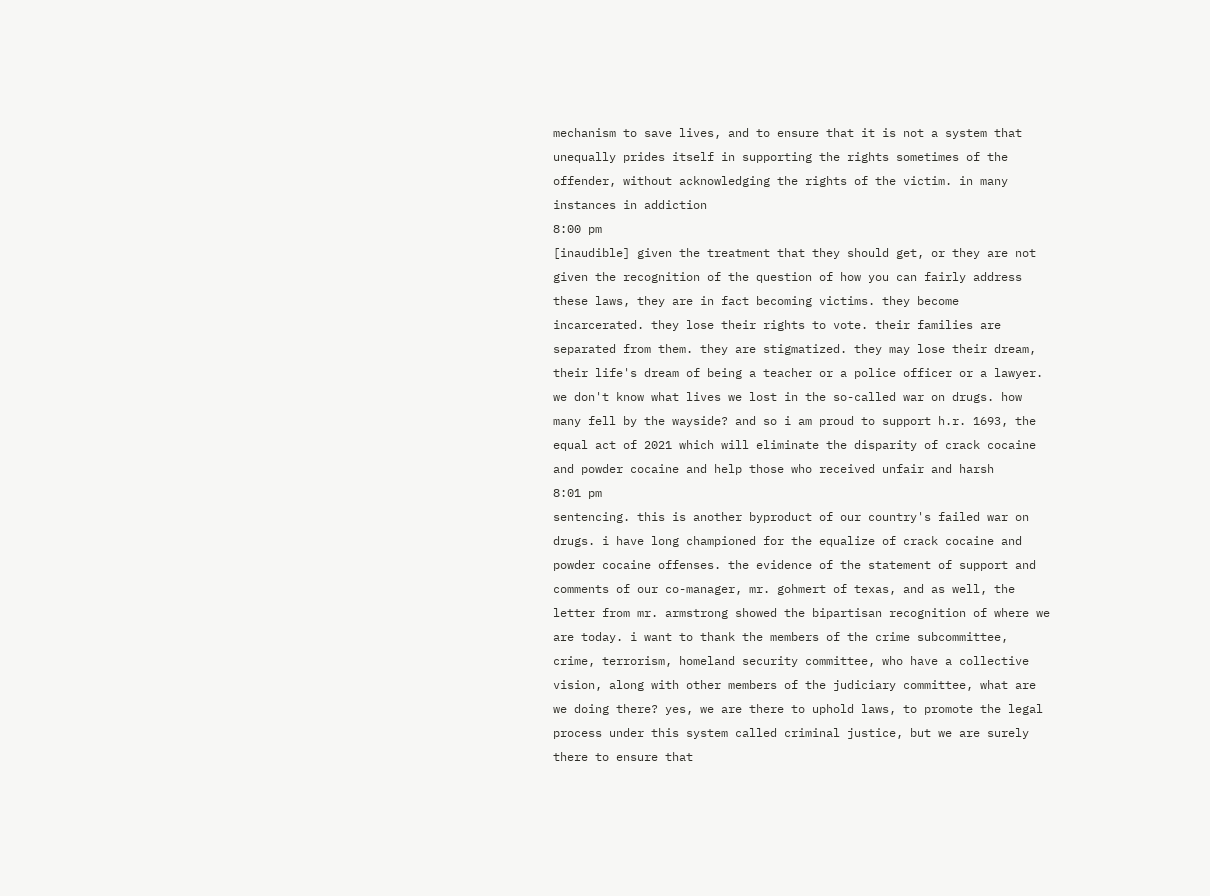mechanism to save lives, and to ensure that it is not a system that unequally prides itself in supporting the rights sometimes of the offender, without acknowledging the rights of the victim. in many instances in addiction
8:00 pm
[inaudible] given the treatment that they should get, or they are not given the recognition of the question of how you can fairly address these laws, they are in fact becoming victims. they become incarcerated. they lose their rights to vote. their families are separated from them. they are stigmatized. they may lose their dream, their life's dream of being a teacher or a police officer or a lawyer. we don't know what lives we lost in the so-called war on drugs. how many fell by the wayside? and so i am proud to support h.r. 1693, the equal act of 2021 which will eliminate the disparity of crack cocaine and powder cocaine and help those who received unfair and harsh
8:01 pm
sentencing. this is another byproduct of our country's failed war on drugs. i have long championed for the equalize of crack cocaine and powder cocaine offenses. the evidence of the statement of support and comments of our co-manager, mr. gohmert of texas, and as well, the letter from mr. armstrong showed the bipartisan recognition of where we are today. i want to thank the members of the crime subcommittee, crime, terrorism, homeland security committee, who have a collective vision, along with other members of the judiciary committee, what are we doing there? yes, we are there to uphold laws, to promote the legal process under this system called criminal justice, but we are surely there to ensure that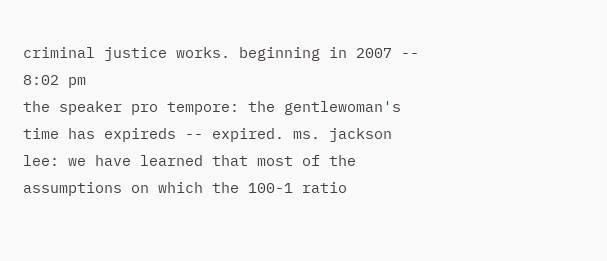criminal justice works. beginning in 2007 --
8:02 pm
the speaker pro tempore: the gentlewoman's time has expireds -- expired. ms. jackson lee: we have learned that most of the assumptions on which the 100-1 ratio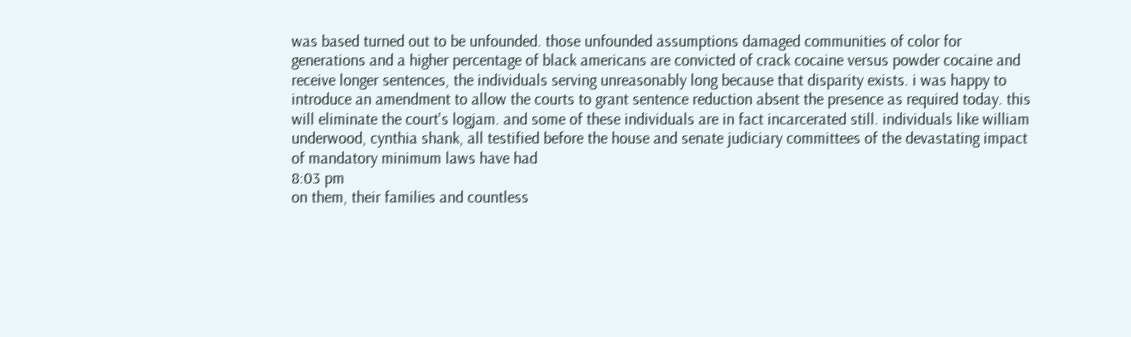was based turned out to be unfounded. those unfounded assumptions damaged communities of color for generations and a higher percentage of black americans are convicted of crack cocaine versus powder cocaine and receive longer sentences, the individuals serving unreasonably long because that disparity exists. i was happy to introduce an amendment to allow the courts to grant sentence reduction absent the presence as required today. this will eliminate the court's logjam. and some of these individuals are in fact incarcerated still. individuals like william underwood, cynthia shank, all testified before the house and senate judiciary committees of the devastating impact of mandatory minimum laws have had
8:03 pm
on them, their families and countless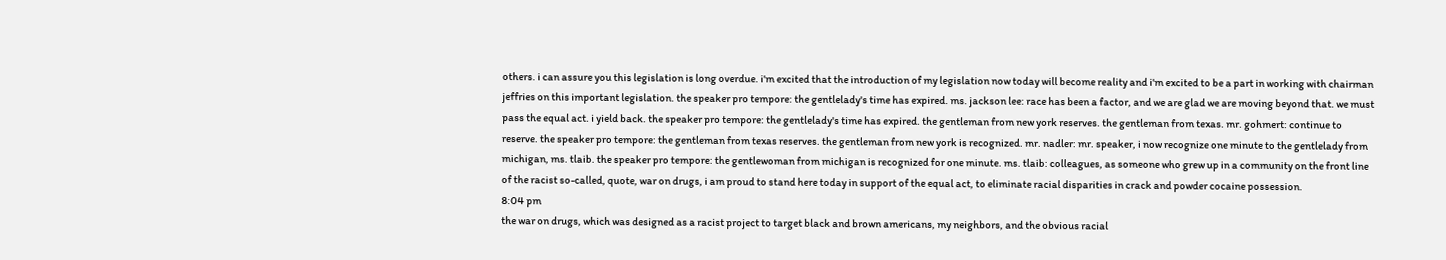others. i can assure you this legislation is long overdue. i'm excited that the introduction of my legislation now today will become reality and i'm excited to be a part in working with chairman jeffries on this important legislation. the speaker pro tempore: the gentlelady's time has expired. ms. jackson lee: race has been a factor, and we are glad we are moving beyond that. we must pass the equal act. i yield back. the speaker pro tempore: the gentlelady's time has expired. the gentleman from new york reserves. the gentleman from texas. mr. gohmert: continue to reserve. the speaker pro tempore: the gentleman from texas reserves. the gentleman from new york is recognized. mr. nadler: mr. speaker, i now recognize one minute to the gentlelady from michigan, ms. tlaib. the speaker pro tempore: the gentlewoman from michigan is recognized for one minute. ms. tlaib: colleagues, as someone who grew up in a community on the front line of the racist so-called, quote, war on drugs, i am proud to stand here today in support of the equal act, to eliminate racial disparities in crack and powder cocaine possession.
8:04 pm
the war on drugs, which was designed as a racist project to target black and brown americans, my neighbors, and the obvious racial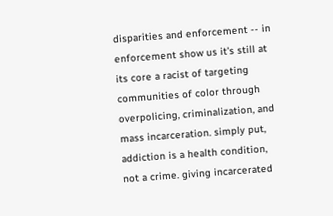disparities and enforcement -- in enforcement show us it's still at its core a racist of targeting communities of color through overpolicing, criminalization, and mass incarceration. simply put, addiction is a health condition, not a crime. giving incarcerated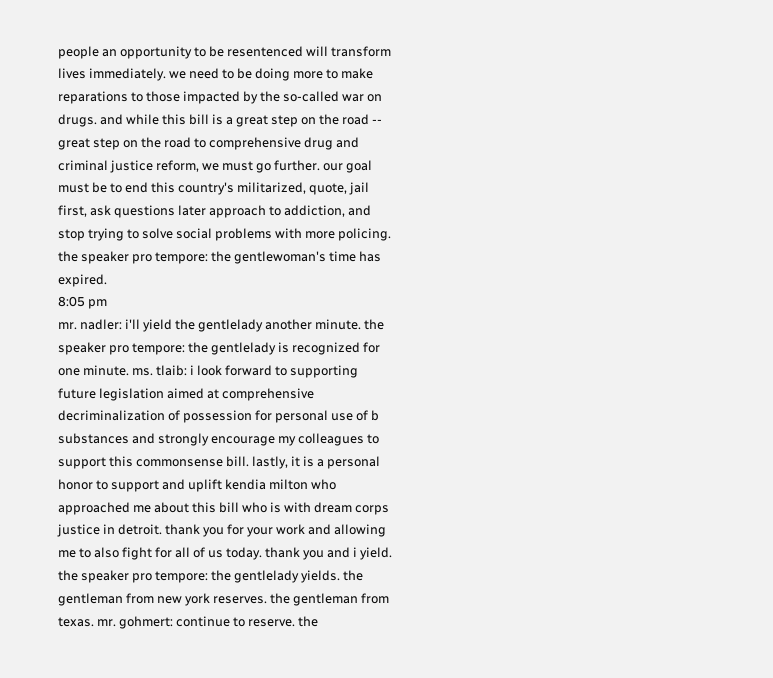people an opportunity to be resentenced will transform lives immediately. we need to be doing more to make reparations to those impacted by the so-called war on drugs. and while this bill is a great step on the road -- great step on the road to comprehensive drug and criminal justice reform, we must go further. our goal must be to end this country's militarized, quote, jail first, ask questions later approach to addiction, and stop trying to solve social problems with more policing. the speaker pro tempore: the gentlewoman's time has expired.
8:05 pm
mr. nadler: i'll yield the gentlelady another minute. the speaker pro tempore: the gentlelady is recognized for one minute. ms. tlaib: i look forward to supporting future legislation aimed at comprehensive decriminalization of possession for personal use of b substances and strongly encourage my colleagues to support this commonsense bill. lastly, it is a personal honor to support and uplift kendia milton who approached me about this bill who is with dream corps justice in detroit. thank you for your work and allowing me to also fight for all of us today. thank you and i yield. the speaker pro tempore: the gentlelady yields. the gentleman from new york reserves. the gentleman from texas. mr. gohmert: continue to reserve. the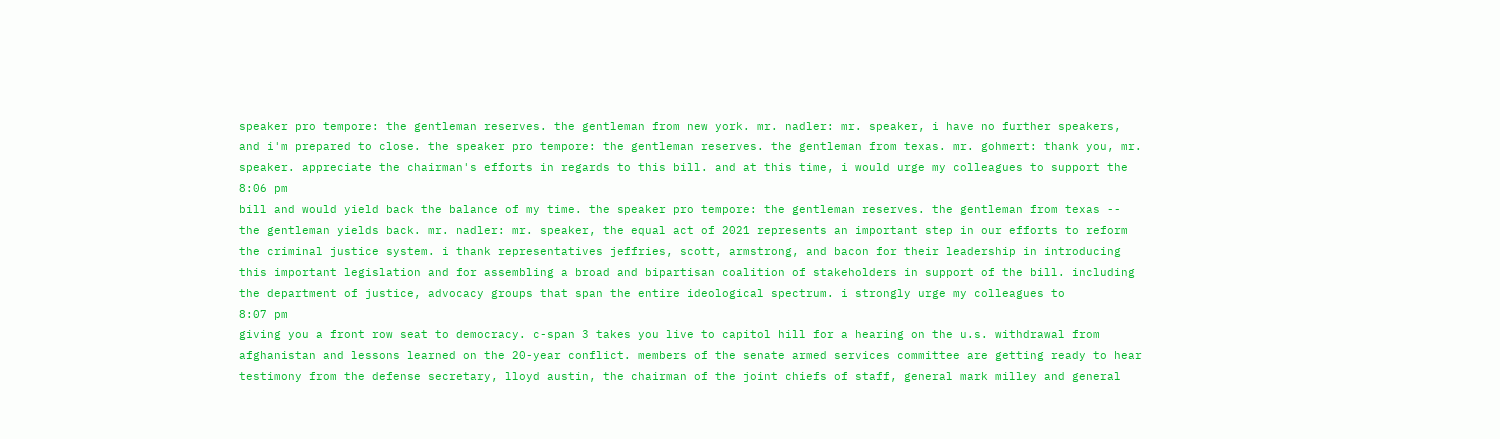speaker pro tempore: the gentleman reserves. the gentleman from new york. mr. nadler: mr. speaker, i have no further speakers, and i'm prepared to close. the speaker pro tempore: the gentleman reserves. the gentleman from texas. mr. gohmert: thank you, mr. speaker. appreciate the chairman's efforts in regards to this bill. and at this time, i would urge my colleagues to support the
8:06 pm
bill and would yield back the balance of my time. the speaker pro tempore: the gentleman reserves. the gentleman from texas -- the gentleman yields back. mr. nadler: mr. speaker, the equal act of 2021 represents an important step in our efforts to reform the criminal justice system. i thank representatives jeffries, scott, armstrong, and bacon for their leadership in introducing this important legislation and for assembling a broad and bipartisan coalition of stakeholders in support of the bill. including the department of justice, advocacy groups that span the entire ideological spectrum. i strongly urge my colleagues to
8:07 pm
giving you a front row seat to democracy. c-span 3 takes you live to capitol hill for a hearing on the u.s. withdrawal from afghanistan and lessons learned on the 20-year conflict. members of the senate armed services committee are getting ready to hear testimony from the defense secretary, lloyd austin, the chairman of the joint chiefs of staff, general mark milley and general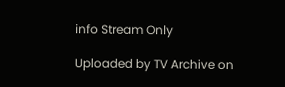info Stream Only

Uploaded by TV Archive on